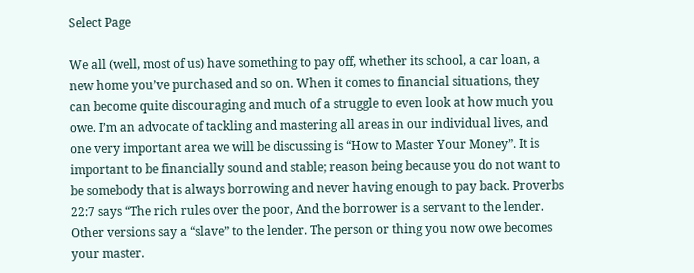Select Page

We all (well, most of us) have something to pay off, whether its school, a car loan, a new home you’ve purchased and so on. When it comes to financial situations, they can become quite discouraging and much of a struggle to even look at how much you owe. I’m an advocate of tackling and mastering all areas in our individual lives, and one very important area we will be discussing is “How to Master Your Money”. It is important to be financially sound and stable; reason being because you do not want to be somebody that is always borrowing and never having enough to pay back. Proverbs 22:7 says “The rich rules over the poor, And the borrower is a servant to the lender. Other versions say a “slave” to the lender. The person or thing you now owe becomes your master.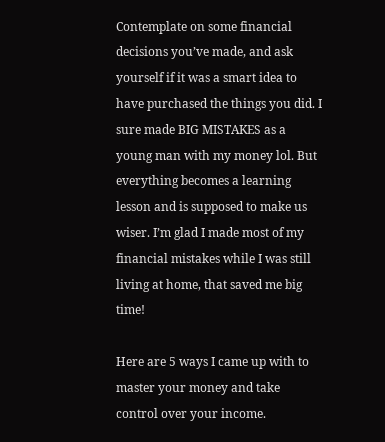Contemplate on some financial decisions you’ve made, and ask yourself if it was a smart idea to have purchased the things you did. I sure made BIG MISTAKES as a young man with my money lol. But everything becomes a learning lesson and is supposed to make us wiser. I’m glad I made most of my financial mistakes while I was still living at home, that saved me big time!

Here are 5 ways I came up with to master your money and take control over your income.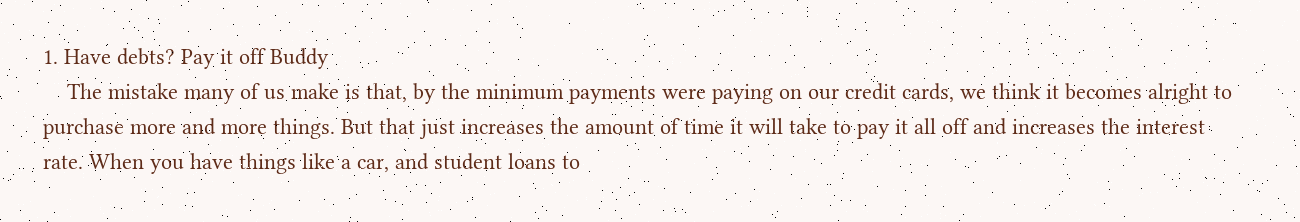1. Have debts? Pay it off Buddy
    The mistake many of us make is that, by the minimum payments were paying on our credit cards, we think it becomes alright to purchase more and more things. But that just increases the amount of time it will take to pay it all off and increases the interest rate. When you have things like a car, and student loans to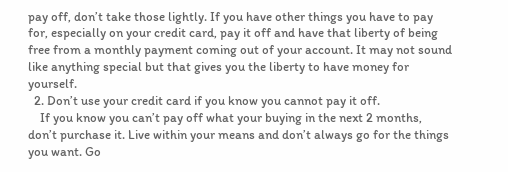pay off, don’t take those lightly. If you have other things you have to pay for, especially on your credit card, pay it off and have that liberty of being free from a monthly payment coming out of your account. It may not sound like anything special but that gives you the liberty to have money for yourself.
  2. Don’t use your credit card if you know you cannot pay it off.
    If you know you can’t pay off what your buying in the next 2 months, don’t purchase it. Live within your means and don’t always go for the things you want. Go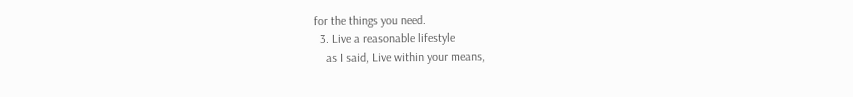for the things you need.
  3. Live a reasonable lifestyle
    as I said, Live within your means,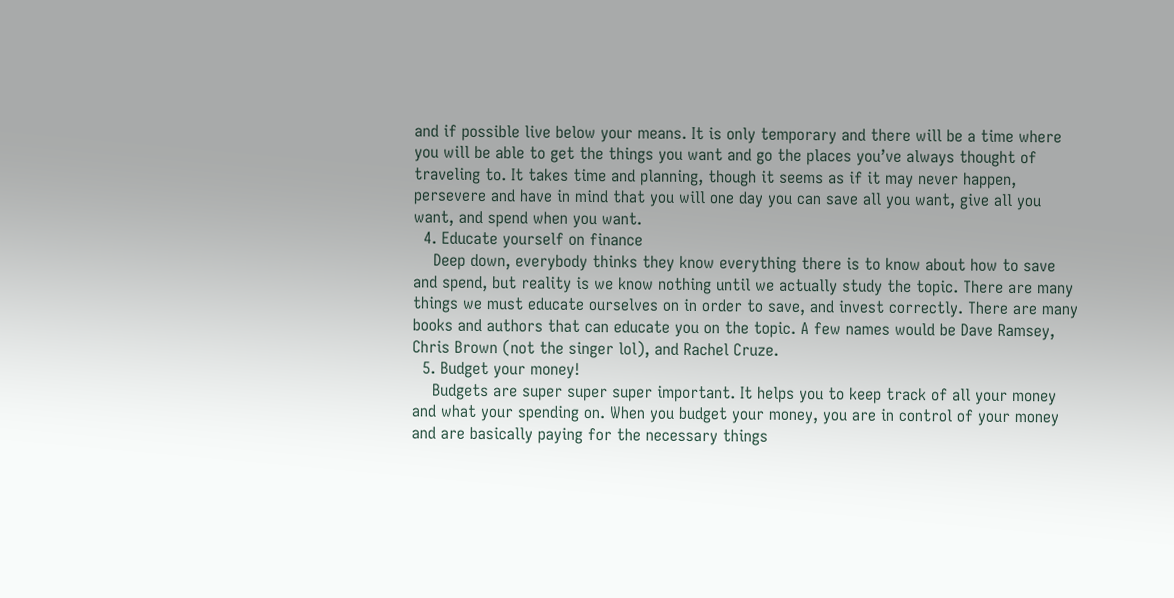and if possible live below your means. It is only temporary and there will be a time where you will be able to get the things you want and go the places you’ve always thought of traveling to. It takes time and planning, though it seems as if it may never happen, persevere and have in mind that you will one day you can save all you want, give all you want, and spend when you want.
  4. Educate yourself on finance
    Deep down, everybody thinks they know everything there is to know about how to save and spend, but reality is we know nothing until we actually study the topic. There are many things we must educate ourselves on in order to save, and invest correctly. There are many books and authors that can educate you on the topic. A few names would be Dave Ramsey, Chris Brown (not the singer lol), and Rachel Cruze.
  5. Budget your money!
    Budgets are super super super important. It helps you to keep track of all your money and what your spending on. When you budget your money, you are in control of your money and are basically paying for the necessary things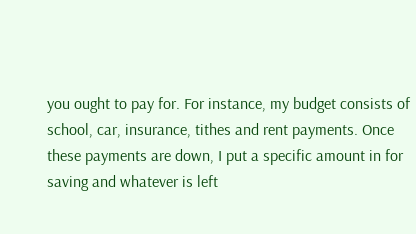you ought to pay for. For instance, my budget consists of school, car, insurance, tithes and rent payments. Once these payments are down, I put a specific amount in for saving and whatever is left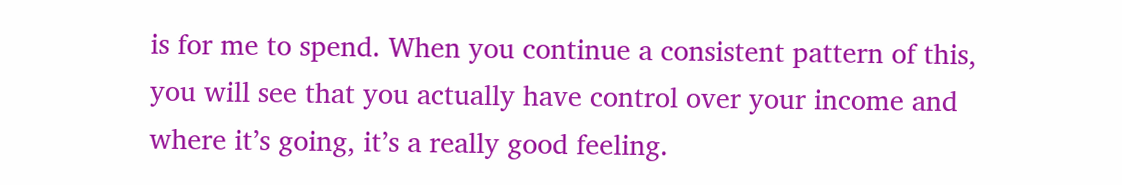is for me to spend. When you continue a consistent pattern of this, you will see that you actually have control over your income and where it’s going, it’s a really good feeling.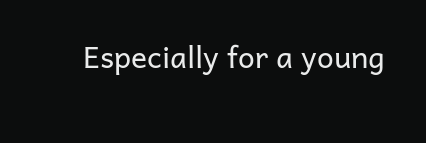Especially for a young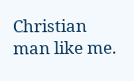Christian man like me.